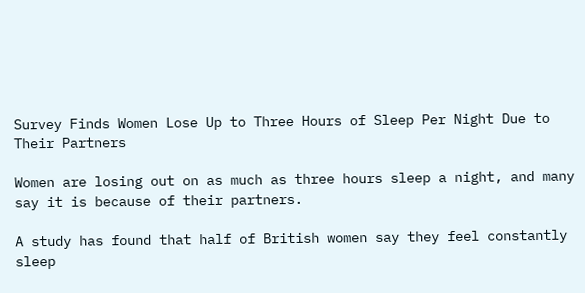Survey Finds Women Lose Up to Three Hours of Sleep Per Night Due to Their Partners

Women are losing out on as much as three hours sleep a night, and many say it is because of their partners.

A study has found that half of British women say they feel constantly sleep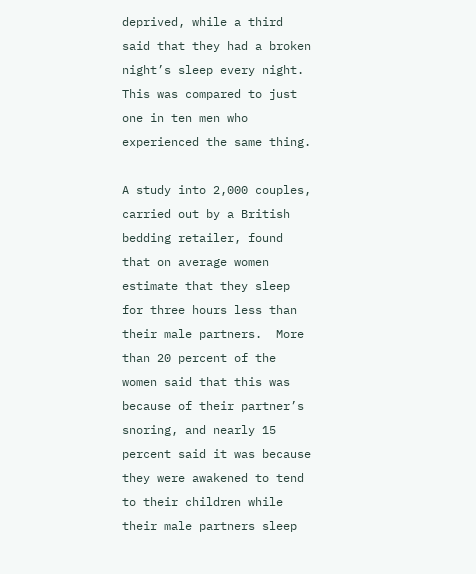deprived, while a third said that they had a broken night’s sleep every night.  This was compared to just one in ten men who experienced the same thing.

A study into 2,000 couples, carried out by a British bedding retailer, found that on average women estimate that they sleep for three hours less than their male partners.  More than 20 percent of the women said that this was because of their partner’s snoring, and nearly 15 percent said it was because they were awakened to tend to their children while their male partners sleep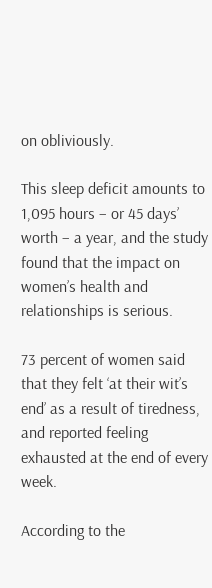on obliviously.

This sleep deficit amounts to 1,095 hours – or 45 days’ worth – a year, and the study found that the impact on women’s health and relationships is serious.

73 percent of women said that they felt ‘at their wit’s end’ as a result of tiredness, and reported feeling exhausted at the end of every week.

According to the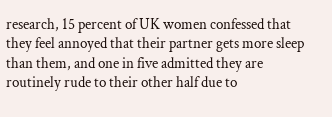research, 15 percent of UK women confessed that they feel annoyed that their partner gets more sleep than them, and one in five admitted they are routinely rude to their other half due to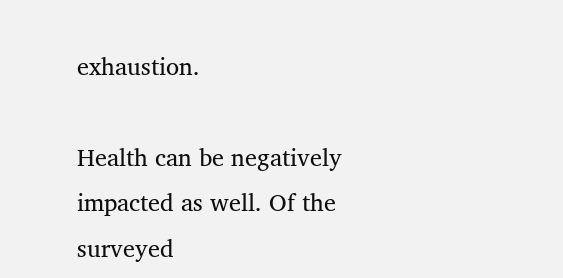exhaustion.

Health can be negatively impacted as well. Of the surveyed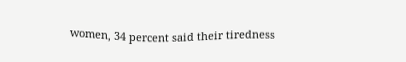women, 34 percent said their tiredness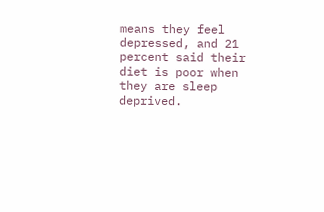means they feel depressed, and 21 percent said their diet is poor when they are sleep deprived.